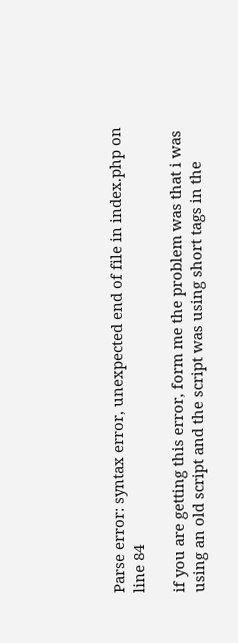Parse error: syntax error, unexpected end of file in index.php on line 84

if you are getting this error, form me the problem was that i was using an old script and the script was using short tags in the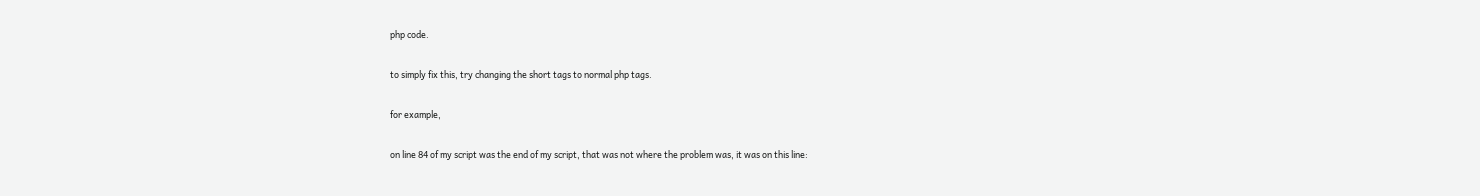php code.

to simply fix this, try changing the short tags to normal php tags.

for example,

on line 84 of my script was the end of my script, that was not where the problem was, it was on this line: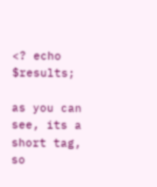<? echo $results;

as you can see, its a short tag, so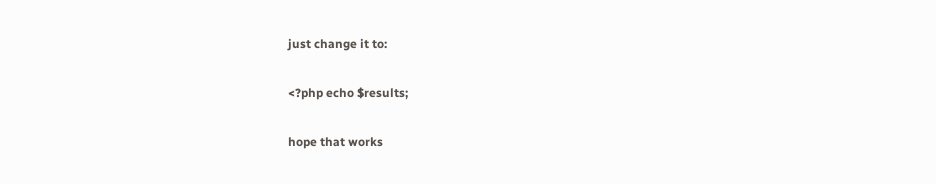just change it to:

<?php echo $results;

hope that works